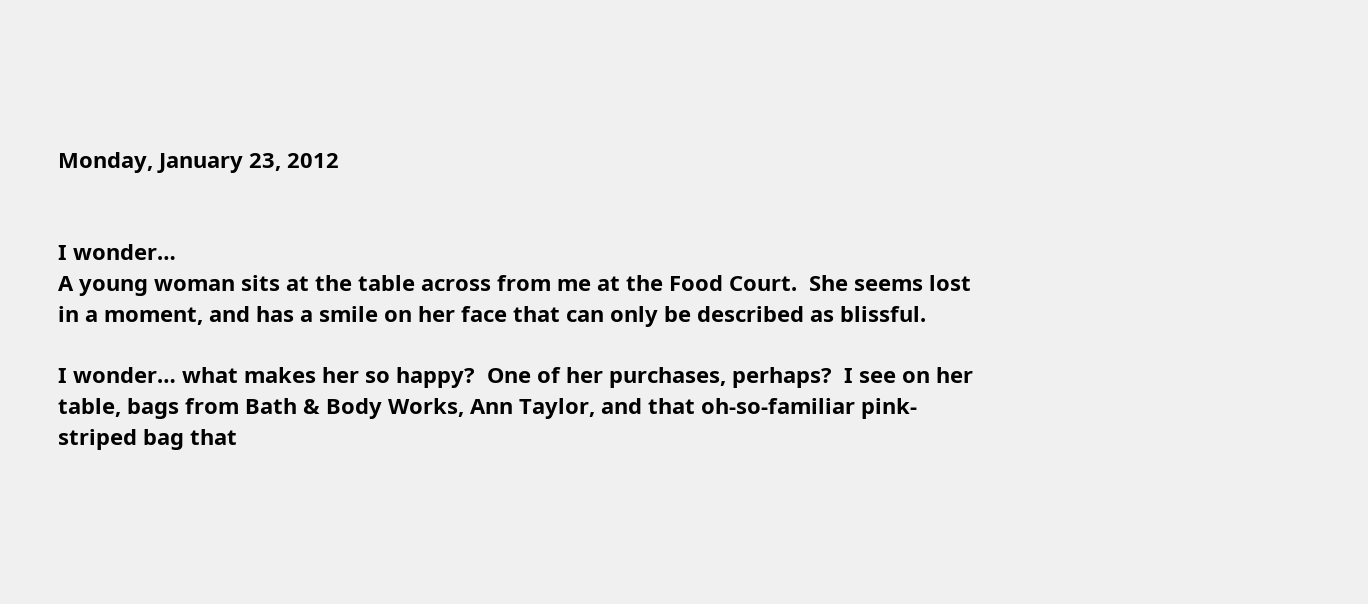Monday, January 23, 2012


I wonder…
A young woman sits at the table across from me at the Food Court.  She seems lost in a moment, and has a smile on her face that can only be described as blissful.

I wonder… what makes her so happy?  One of her purchases, perhaps?  I see on her table, bags from Bath & Body Works, Ann Taylor, and that oh-so-familiar pink-striped bag that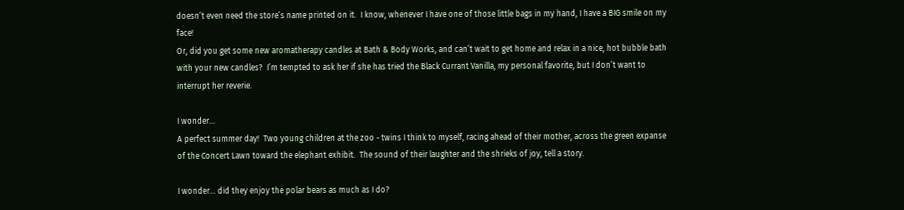doesn’t even need the store’s name printed on it.  I know, whenever I have one of those little bags in my hand, I have a BIG smile on my face!
Or, did you get some new aromatherapy candles at Bath & Body Works, and can’t wait to get home and relax in a nice, hot bubble bath with your new candles?  I’m tempted to ask her if she has tried the Black Currant Vanilla, my personal favorite, but I don’t want to interrupt her reverie.

I wonder…
A perfect summer day!  Two young children at the zoo - twins I think to myself, racing ahead of their mother, across the green expanse of the Concert Lawn toward the elephant exhibit.  The sound of their laughter and the shrieks of joy, tell a story.

I wonder… did they enjoy the polar bears as much as I do?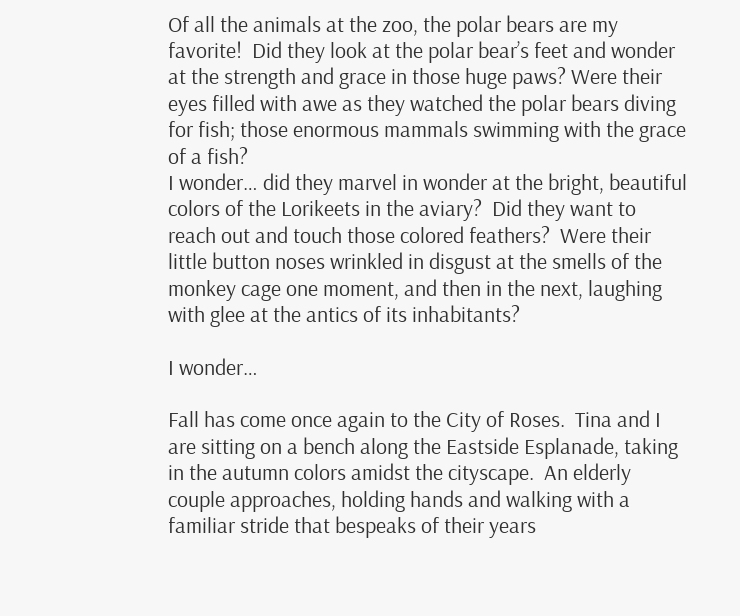Of all the animals at the zoo, the polar bears are my favorite!  Did they look at the polar bear’s feet and wonder at the strength and grace in those huge paws? Were their eyes filled with awe as they watched the polar bears diving for fish; those enormous mammals swimming with the grace of a fish?
I wonder… did they marvel in wonder at the bright, beautiful colors of the Lorikeets in the aviary?  Did they want to reach out and touch those colored feathers?  Were their little button noses wrinkled in disgust at the smells of the monkey cage one moment, and then in the next, laughing with glee at the antics of its inhabitants?

I wonder…

Fall has come once again to the City of Roses.  Tina and I are sitting on a bench along the Eastside Esplanade, taking in the autumn colors amidst the cityscape.  An elderly couple approaches, holding hands and walking with a familiar stride that bespeaks of their years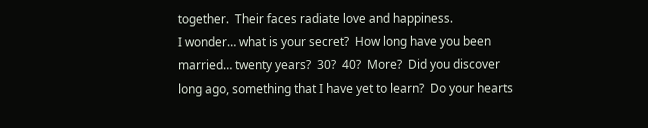together.  Their faces radiate love and happiness.
I wonder… what is your secret?  How long have you been married… twenty years?  30?  40?  More?  Did you discover long ago, something that I have yet to learn?  Do your hearts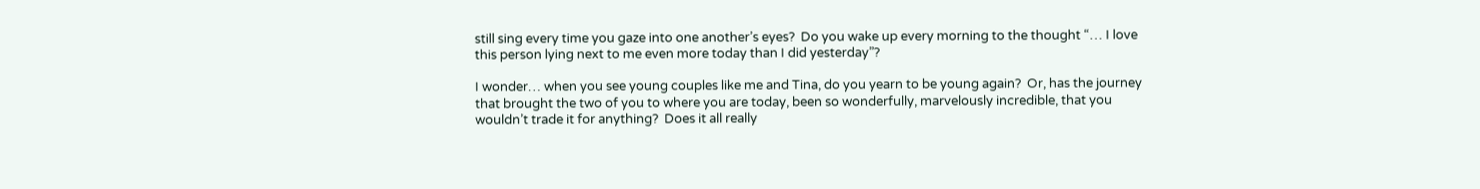still sing every time you gaze into one another’s eyes?  Do you wake up every morning to the thought “… I love this person lying next to me even more today than I did yesterday”?

I wonder… when you see young couples like me and Tina, do you yearn to be young again?  Or, has the journey that brought the two of you to where you are today, been so wonderfully, marvelously incredible, that you wouldn’t trade it for anything?  Does it all really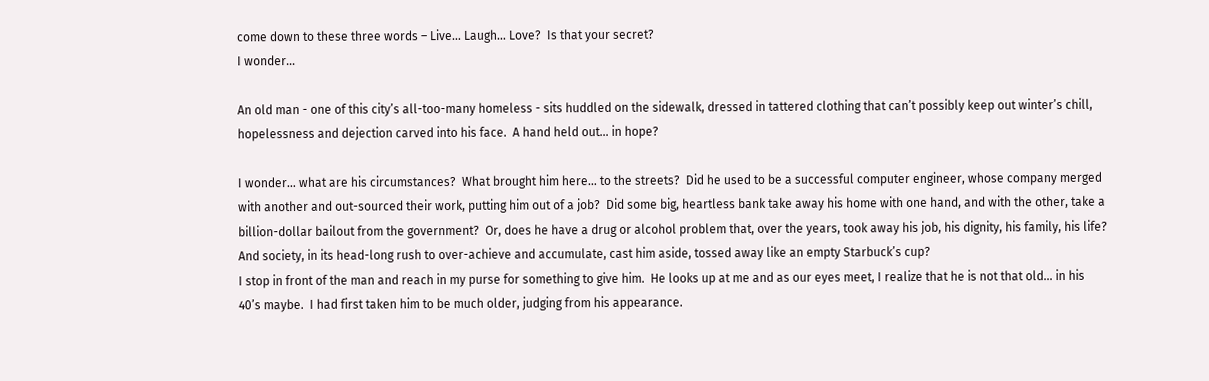come down to these three words – Live… Laugh… Love?  Is that your secret?
I wonder…

An old man - one of this city’s all-too-many homeless - sits huddled on the sidewalk, dressed in tattered clothing that can’t possibly keep out winter’s chill, hopelessness and dejection carved into his face.  A hand held out… in hope?

I wonder… what are his circumstances?  What brought him here… to the streets?  Did he used to be a successful computer engineer, whose company merged with another and out-sourced their work, putting him out of a job?  Did some big, heartless bank take away his home with one hand, and with the other, take a billion-dollar bailout from the government?  Or, does he have a drug or alcohol problem that, over the years, took away his job, his dignity, his family, his life?  And society, in its head-long rush to over-achieve and accumulate, cast him aside, tossed away like an empty Starbuck’s cup?
I stop in front of the man and reach in my purse for something to give him.  He looks up at me and as our eyes meet, I realize that he is not that old… in his 40’s maybe.  I had first taken him to be much older, judging from his appearance.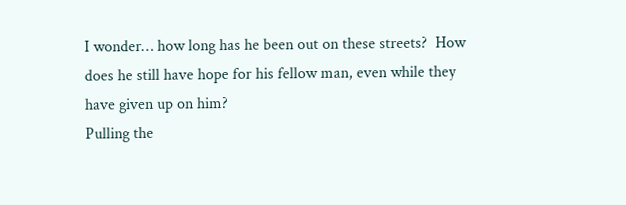I wonder… how long has he been out on these streets?  How does he still have hope for his fellow man, even while they have given up on him?
Pulling the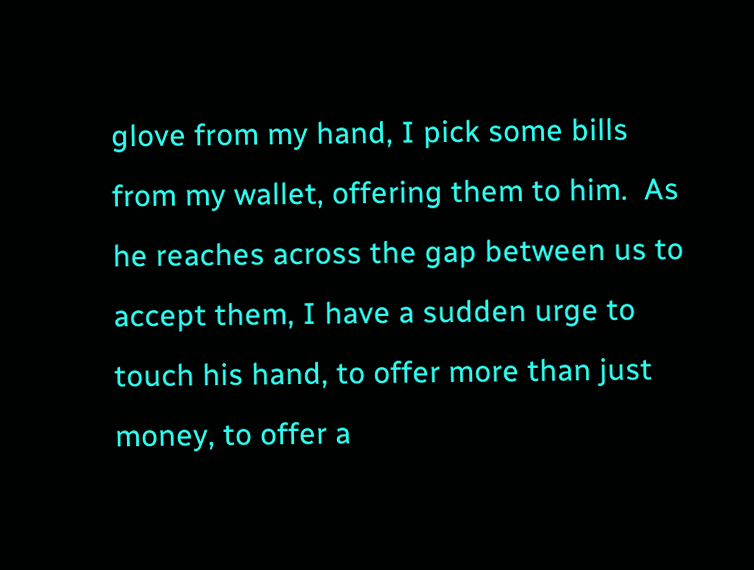glove from my hand, I pick some bills from my wallet, offering them to him.  As he reaches across the gap between us to accept them, I have a sudden urge to touch his hand, to offer more than just money, to offer a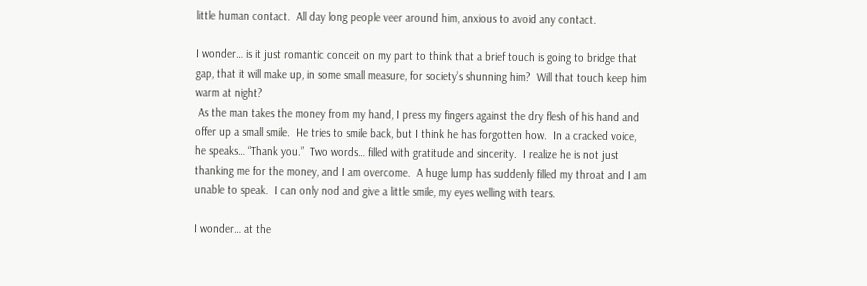little human contact.  All day long people veer around him, anxious to avoid any contact.

I wonder… is it just romantic conceit on my part to think that a brief touch is going to bridge that gap, that it will make up, in some small measure, for society’s shunning him?  Will that touch keep him warm at night?
 As the man takes the money from my hand, I press my fingers against the dry flesh of his hand and offer up a small smile.  He tries to smile back, but I think he has forgotten how.  In a cracked voice, he speaks… “Thank you.”  Two words… filled with gratitude and sincerity.  I realize he is not just thanking me for the money, and I am overcome.  A huge lump has suddenly filled my throat and I am unable to speak.  I can only nod and give a little smile, my eyes welling with tears.

I wonder… at the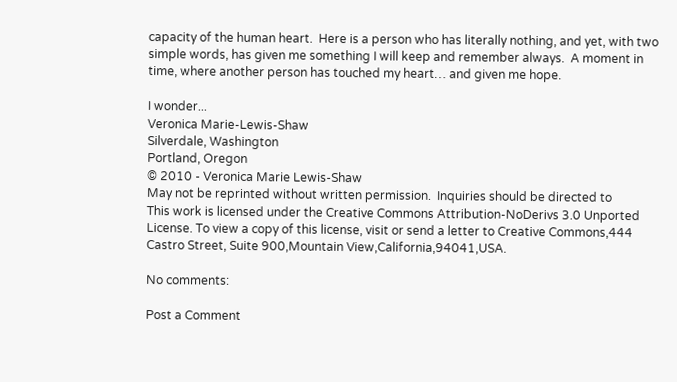capacity of the human heart.  Here is a person who has literally nothing, and yet, with two simple words, has given me something I will keep and remember always.  A moment in time, where another person has touched my heart… and given me hope.

I wonder...
Veronica Marie-Lewis-Shaw
Silverdale, Washington
Portland, Oregon
© 2010 - Veronica Marie Lewis-Shaw
May not be reprinted without written permission.  Inquiries should be directed to
This work is licensed under the Creative Commons Attribution-NoDerivs 3.0 Unported License. To view a copy of this license, visit or send a letter to Creative Commons,444 Castro Street, Suite 900,Mountain View,California,94041,USA.

No comments:

Post a Comment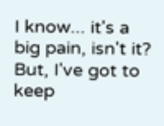I know... it's a big pain, isn't it? But, I've got to keep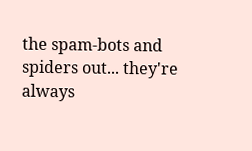the spam-bots and spiders out... they're always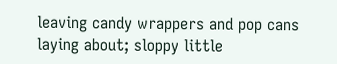leaving candy wrappers and pop cans laying about; sloppy little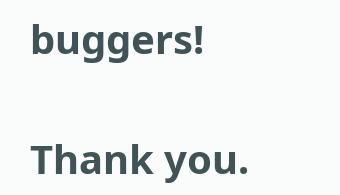buggers!

Thank you.